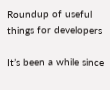Roundup of useful things for developers

It’s been a while since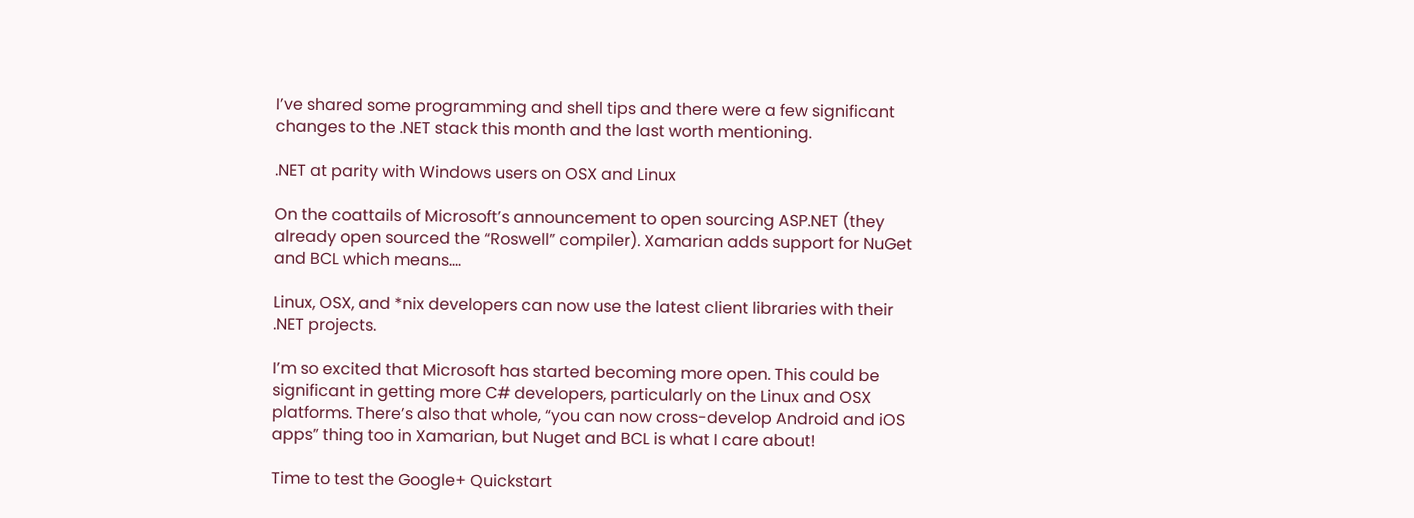I’ve shared some programming and shell tips and there were a few significant changes to the .NET stack this month and the last worth mentioning.

.NET at parity with Windows users on OSX and Linux

On the coattails of Microsoft’s announcement to open sourcing ASP.NET (they already open sourced the “Roswell” compiler). Xamarian adds support for NuGet and BCL which means….

Linux, OSX, and *nix developers can now use the latest client libraries with their .NET projects.

I’m so excited that Microsoft has started becoming more open. This could be significant in getting more C# developers, particularly on the Linux and OSX platforms. There’s also that whole, “you can now cross-develop Android and iOS apps” thing too in Xamarian, but Nuget and BCL is what I care about!

Time to test the Google+ Quickstart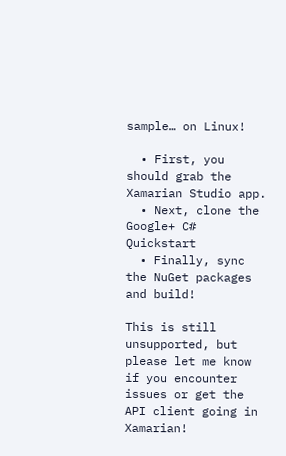sample… on Linux!

  • First, you should grab the Xamarian Studio app.
  • Next, clone the Google+ C# Quickstart
  • Finally, sync the NuGet packages and build!

This is still unsupported, but please let me know if you encounter issues or get the API client going in Xamarian!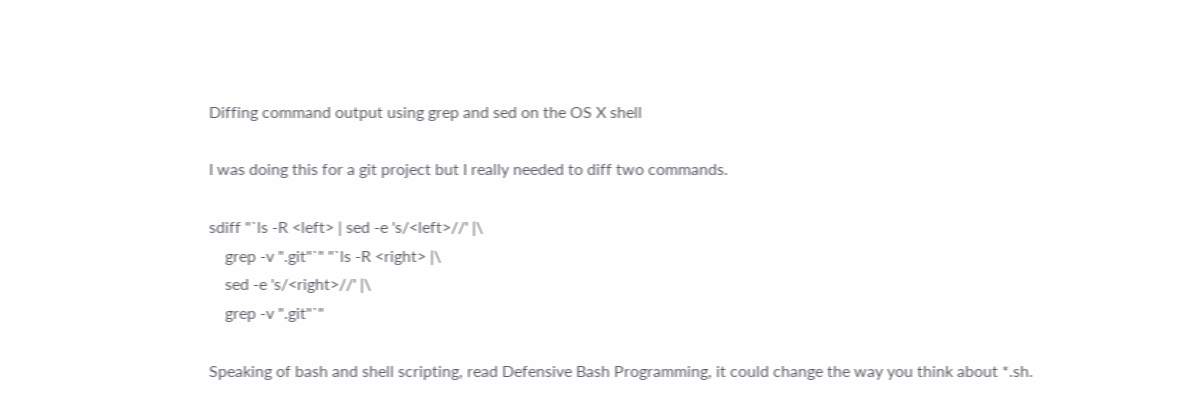Diffing command output using grep and sed on the OS X shell

I was doing this for a git project but I really needed to diff two commands.

sdiff "`ls -R <left> | sed -e 's/<left>//' |\
    grep -v ".git"`" "`ls -R <right> |\
    sed -e 's/<right>//' |\
    grep -v ".git"`"

Speaking of bash and shell scripting, read Defensive Bash Programming, it could change the way you think about *.sh.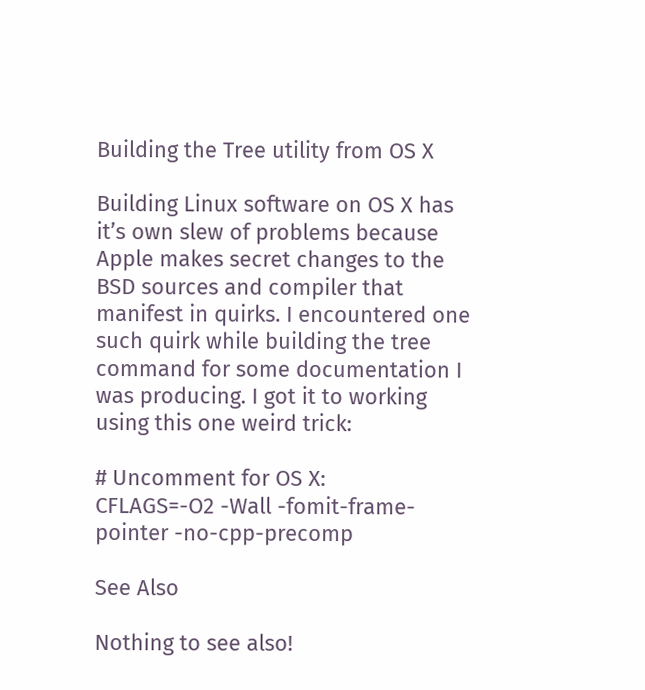Building the Tree utility from OS X

Building Linux software on OS X has it’s own slew of problems because Apple makes secret changes to the BSD sources and compiler that manifest in quirks. I encountered one such quirk while building the tree command for some documentation I was producing. I got it to working using this one weird trick:

# Uncomment for OS X:
CFLAGS=-O2 -Wall -fomit-frame-pointer -no-cpp-precomp

See Also

Nothing to see also!